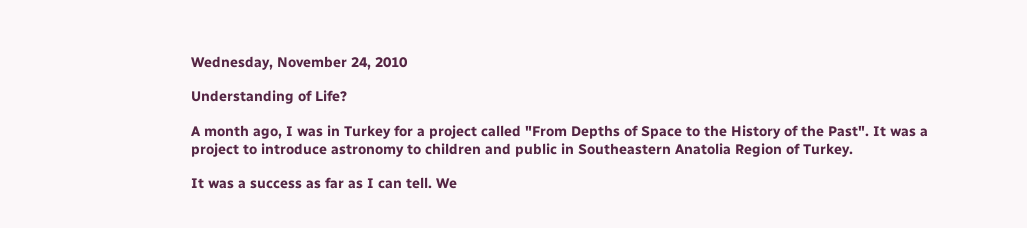Wednesday, November 24, 2010

Understanding of Life?

A month ago, I was in Turkey for a project called "From Depths of Space to the History of the Past". It was a project to introduce astronomy to children and public in Southeastern Anatolia Region of Turkey.

It was a success as far as I can tell. We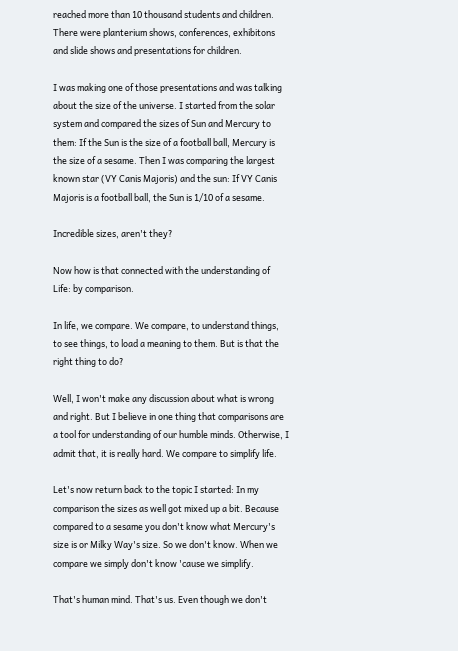reached more than 10 thousand students and children. There were planterium shows, conferences, exhibitons and slide shows and presentations for children.

I was making one of those presentations and was talking about the size of the universe. I started from the solar system and compared the sizes of Sun and Mercury to them: If the Sun is the size of a football ball, Mercury is the size of a sesame. Then I was comparing the largest known star (VY Canis Majoris) and the sun: If VY Canis Majoris is a football ball, the Sun is 1/10 of a sesame.

Incredible sizes, aren't they?

Now how is that connected with the understanding of Life: by comparison.

In life, we compare. We compare, to understand things, to see things, to load a meaning to them. But is that the right thing to do?

Well, I won't make any discussion about what is wrong and right. But I believe in one thing that comparisons are a tool for understanding of our humble minds. Otherwise, I admit that, it is really hard. We compare to simplify life.

Let's now return back to the topic I started: In my comparison the sizes as well got mixed up a bit. Because compared to a sesame you don't know what Mercury's size is or Milky Way's size. So we don't know. When we compare we simply don't know 'cause we simplify.

That's human mind. That's us. Even though we don't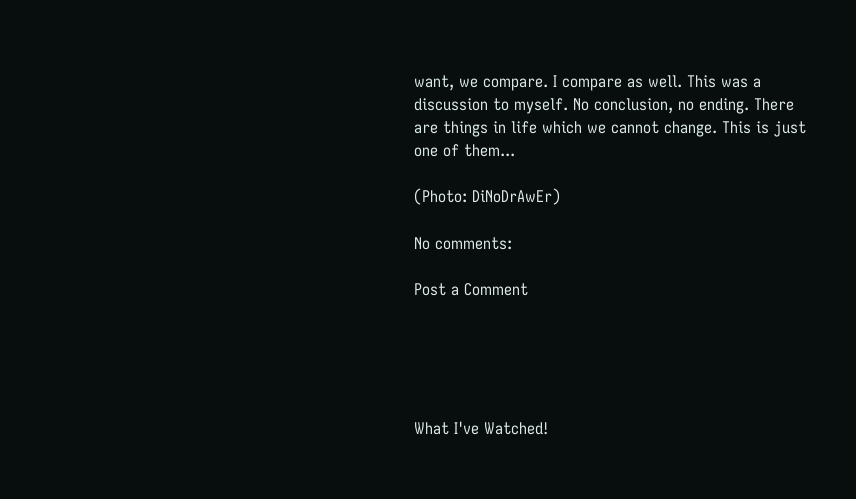want, we compare. I compare as well. This was a discussion to myself. No conclusion, no ending. There are things in life which we cannot change. This is just one of them...

(Photo: DiNoDrAwEr)

No comments:

Post a Comment





What I've Watched!